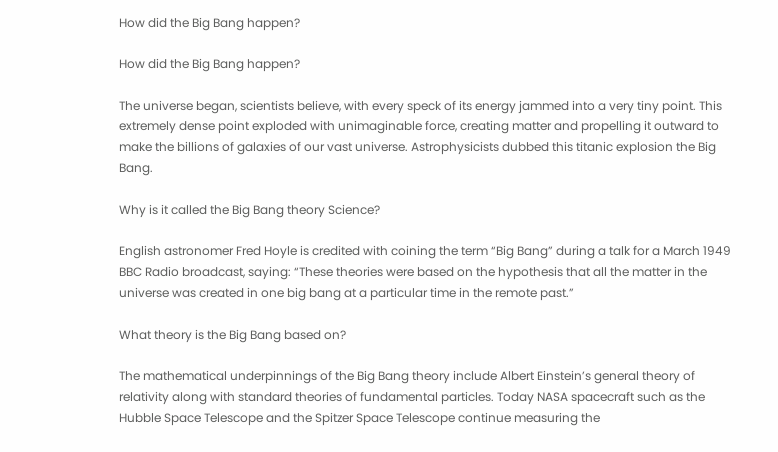How did the Big Bang happen?

How did the Big Bang happen?

The universe began, scientists believe, with every speck of its energy jammed into a very tiny point. This extremely dense point exploded with unimaginable force, creating matter and propelling it outward to make the billions of galaxies of our vast universe. Astrophysicists dubbed this titanic explosion the Big Bang.

Why is it called the Big Bang theory Science?

English astronomer Fred Hoyle is credited with coining the term “Big Bang” during a talk for a March 1949 BBC Radio broadcast, saying: “These theories were based on the hypothesis that all the matter in the universe was created in one big bang at a particular time in the remote past.”

What theory is the Big Bang based on?

The mathematical underpinnings of the Big Bang theory include Albert Einstein’s general theory of relativity along with standard theories of fundamental particles. Today NASA spacecraft such as the Hubble Space Telescope and the Spitzer Space Telescope continue measuring the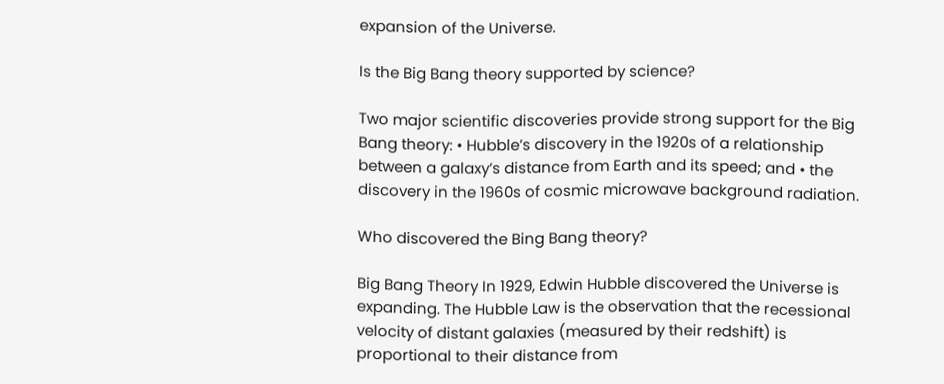expansion of the Universe.

Is the Big Bang theory supported by science?

Two major scientific discoveries provide strong support for the Big Bang theory: • Hubble’s discovery in the 1920s of a relationship between a galaxy’s distance from Earth and its speed; and • the discovery in the 1960s of cosmic microwave background radiation.

Who discovered the Bing Bang theory?

Big Bang Theory In 1929, Edwin Hubble discovered the Universe is expanding. The Hubble Law is the observation that the recessional velocity of distant galaxies (measured by their redshift) is proportional to their distance from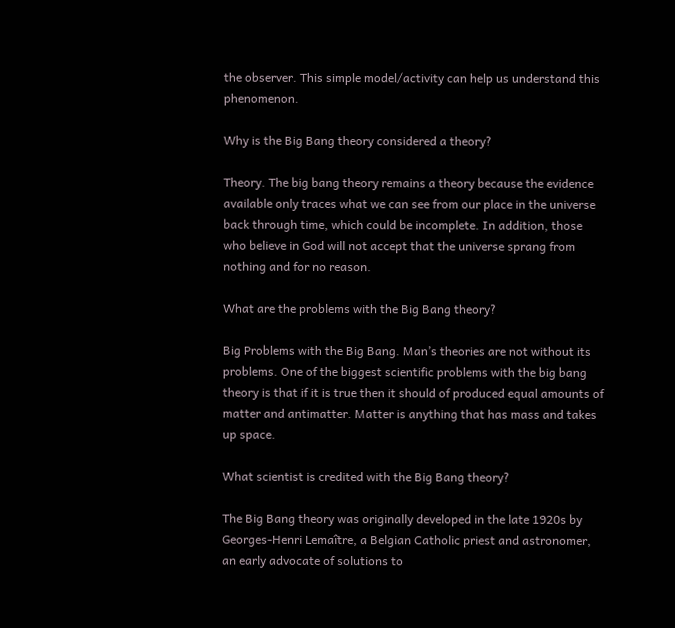the observer. This simple model/activity can help us understand this phenomenon.

Why is the Big Bang theory considered a theory?

Theory. The big bang theory remains a theory because the evidence available only traces what we can see from our place in the universe back through time, which could be incomplete. In addition, those who believe in God will not accept that the universe sprang from nothing and for no reason.

What are the problems with the Big Bang theory?

Big Problems with the Big Bang. Man’s theories are not without its problems. One of the biggest scientific problems with the big bang theory is that if it is true then it should of produced equal amounts of matter and antimatter. Matter is anything that has mass and takes up space.

What scientist is credited with the Big Bang theory?

The Big Bang theory was originally developed in the late 1920s by Georges-Henri Lemaître, a Belgian Catholic priest and astronomer, an early advocate of solutions to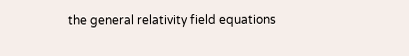the general relativity field equations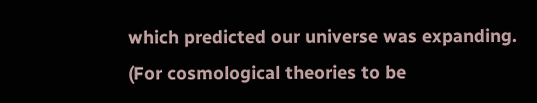which predicted our universe was expanding. (For cosmological theories to be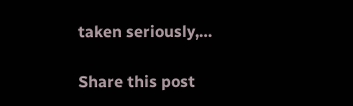taken seriously,…

Share this post